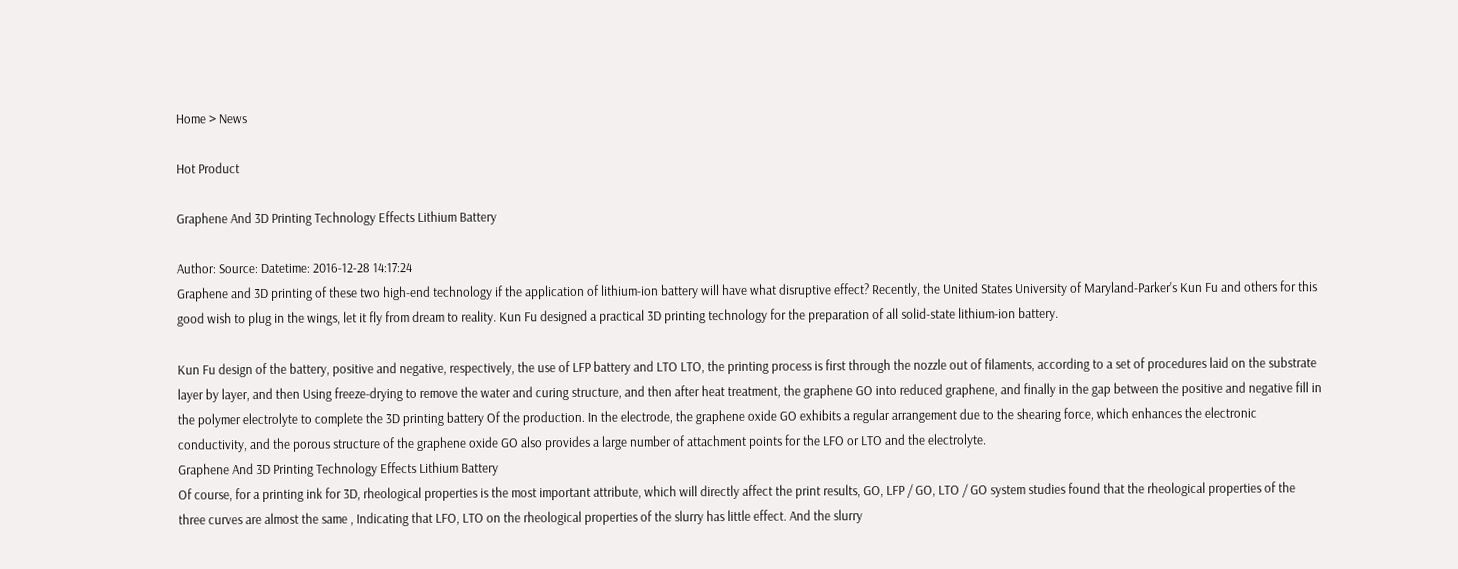Home > News

Hot Product

Graphene And 3D Printing Technology Effects Lithium Battery

Author: Source: Datetime: 2016-12-28 14:17:24
Graphene and 3D printing of these two high-end technology if the application of lithium-ion battery will have what disruptive effect? Recently, the United States University of Maryland-Parker's Kun Fu and others for this good wish to plug in the wings, let it fly from dream to reality. Kun Fu designed a practical 3D printing technology for the preparation of all solid-state lithium-ion battery.

Kun Fu design of the battery, positive and negative, respectively, the use of LFP battery and LTO LTO, the printing process is first through the nozzle out of filaments, according to a set of procedures laid on the substrate layer by layer, and then Using freeze-drying to remove the water and curing structure, and then after heat treatment, the graphene GO into reduced graphene, and finally in the gap between the positive and negative fill in the polymer electrolyte to complete the 3D printing battery Of the production. In the electrode, the graphene oxide GO exhibits a regular arrangement due to the shearing force, which enhances the electronic conductivity, and the porous structure of the graphene oxide GO also provides a large number of attachment points for the LFO or LTO and the electrolyte.
Graphene And 3D Printing Technology Effects Lithium Battery
Of course, for a printing ink for 3D, rheological properties is the most important attribute, which will directly affect the print results, GO, LFP / GO, LTO / GO system studies found that the rheological properties of the three curves are almost the same , Indicating that LFO, LTO on the rheological properties of the slurry has little effect. And the slurry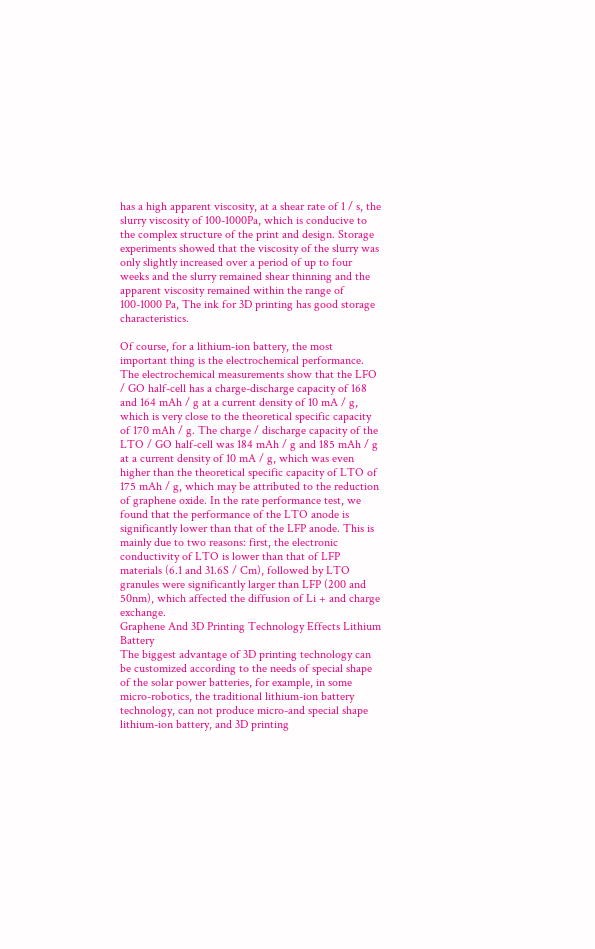has a high apparent viscosity, at a shear rate of 1 / s, the slurry viscosity of 100-1000Pa, which is conducive to the complex structure of the print and design. Storage experiments showed that the viscosity of the slurry was only slightly increased over a period of up to four weeks and the slurry remained shear thinning and the apparent viscosity remained within the range of 100-1000 Pa, The ink for 3D printing has good storage characteristics.

Of course, for a lithium-ion battery, the most important thing is the electrochemical performance. The electrochemical measurements show that the LFO / GO half-cell has a charge-discharge capacity of 168 and 164 mAh / g at a current density of 10 mA / g, which is very close to the theoretical specific capacity of 170 mAh / g. The charge / discharge capacity of the LTO / GO half-cell was 184 mAh / g and 185 mAh / g at a current density of 10 mA / g, which was even higher than the theoretical specific capacity of LTO of 175 mAh / g, which may be attributed to the reduction of graphene oxide. In the rate performance test, we found that the performance of the LTO anode is significantly lower than that of the LFP anode. This is mainly due to two reasons: first, the electronic conductivity of LTO is lower than that of LFP materials (6.1 and 31.6S / Cm), followed by LTO granules were significantly larger than LFP (200 and 50nm), which affected the diffusion of Li + and charge exchange.
Graphene And 3D Printing Technology Effects Lithium Battery
The biggest advantage of 3D printing technology can be customized according to the needs of special shape of the solar power batteries, for example, in some micro-robotics, the traditional lithium-ion battery technology, can not produce micro-and special shape lithium-ion battery, and 3D printing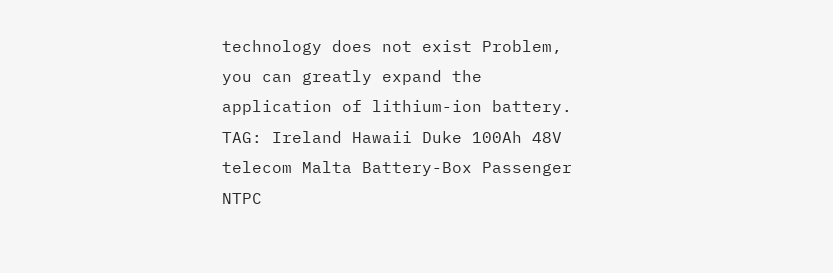technology does not exist Problem, you can greatly expand the application of lithium-ion battery.
TAG: Ireland Hawaii Duke 100Ah 48V telecom Malta Battery-Box Passenger NTPC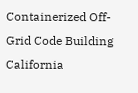Containerized Off-Grid Code Building California